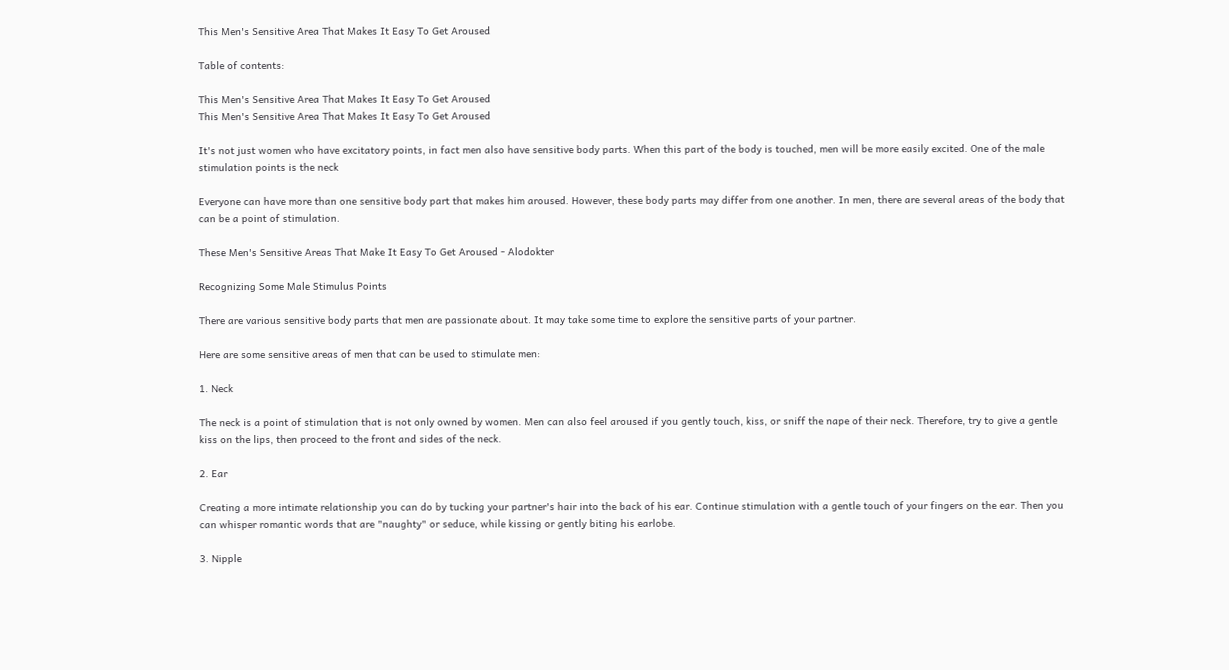This Men's Sensitive Area That Makes It Easy To Get Aroused

Table of contents:

This Men's Sensitive Area That Makes It Easy To Get Aroused
This Men's Sensitive Area That Makes It Easy To Get Aroused

It's not just women who have excitatory points, in fact men also have sensitive body parts. When this part of the body is touched, men will be more easily excited. One of the male stimulation points is the neck

Everyone can have more than one sensitive body part that makes him aroused. However, these body parts may differ from one another. In men, there are several areas of the body that can be a point of stimulation.

These Men's Sensitive Areas That Make It Easy To Get Aroused - Alodokter

Recognizing Some Male Stimulus Points

There are various sensitive body parts that men are passionate about. It may take some time to explore the sensitive parts of your partner.

Here are some sensitive areas of men that can be used to stimulate men:

1. Neck

The neck is a point of stimulation that is not only owned by women. Men can also feel aroused if you gently touch, kiss, or sniff the nape of their neck. Therefore, try to give a gentle kiss on the lips, then proceed to the front and sides of the neck.

2. Ear

Creating a more intimate relationship you can do by tucking your partner's hair into the back of his ear. Continue stimulation with a gentle touch of your fingers on the ear. Then you can whisper romantic words that are "naughty" or seduce, while kissing or gently biting his earlobe.

3. Nipple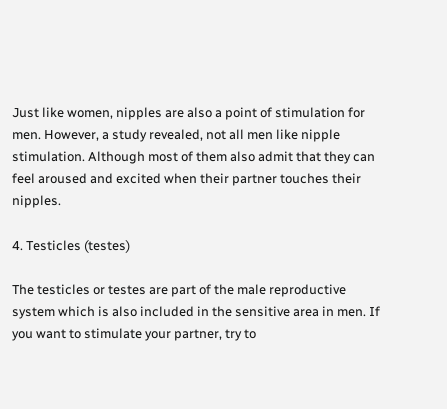Just like women, nipples are also a point of stimulation for men. However, a study revealed, not all men like nipple stimulation. Although most of them also admit that they can feel aroused and excited when their partner touches their nipples.

4. Testicles (testes)

The testicles or testes are part of the male reproductive system which is also included in the sensitive area in men. If you want to stimulate your partner, try to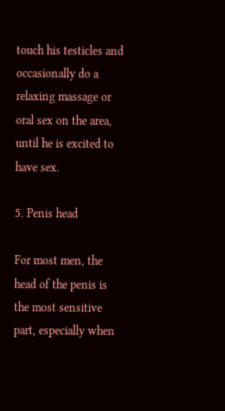touch his testicles and occasionally do a relaxing massage or oral sex on the area, until he is excited to have sex.

5. Penis head

For most men, the head of the penis is the most sensitive part, especially when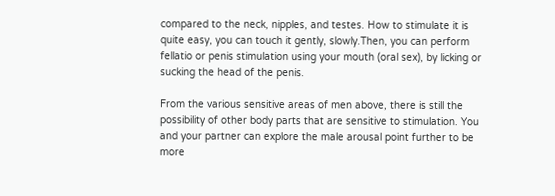compared to the neck, nipples, and testes. How to stimulate it is quite easy, you can touch it gently, slowly.Then, you can perform fellatio or penis stimulation using your mouth (oral sex), by licking or sucking the head of the penis.

From the various sensitive areas of men above, there is still the possibility of other body parts that are sensitive to stimulation. You and your partner can explore the male arousal point further to be more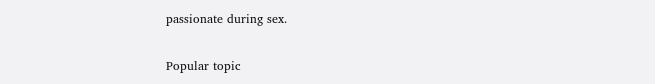passionate during sex.

Popular topic